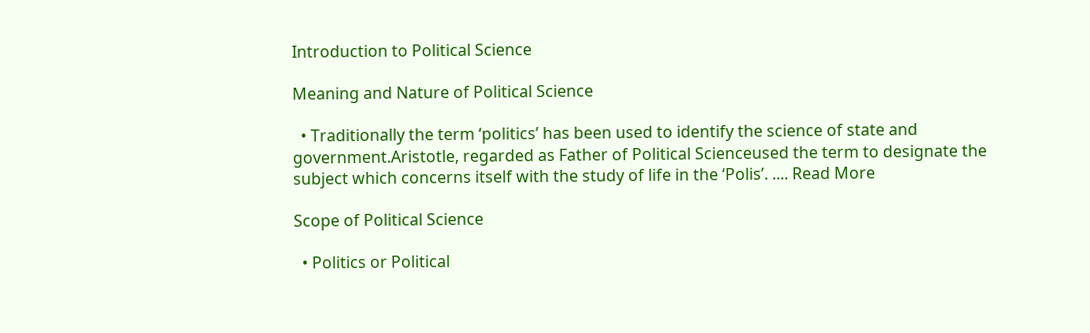Introduction to Political Science

Meaning and Nature of Political Science

  • Traditionally the term ‘politics’ has been used to identify the science of state and government.Aristotle, regarded as Father of Political Scienceused the term to designate the subject which concerns itself with the study of life in the ‘Polis’. .... Read More

Scope of Political Science

  • Politics or Political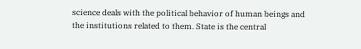science deals with the political behavior of human beings and the institutions related to them. State is the central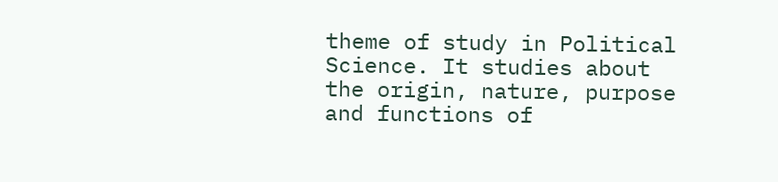theme of study in Political Science. It studies about the origin, nature, purpose and functions of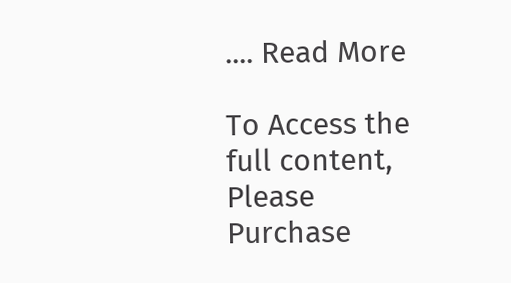.... Read More

To Access the full content, Please Purchase